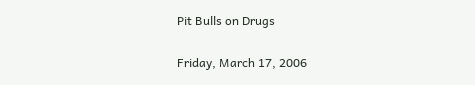Pit Bulls on Drugs

Friday, March 17, 2006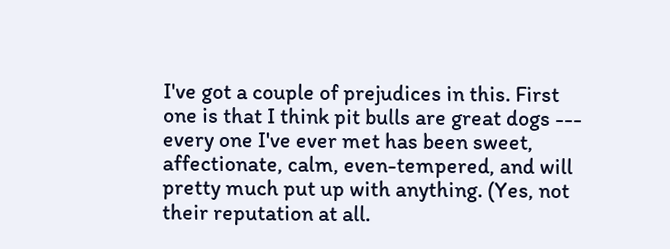I've got a couple of prejudices in this. First one is that I think pit bulls are great dogs --- every one I've ever met has been sweet, affectionate, calm, even-tempered, and will pretty much put up with anything. (Yes, not their reputation at all.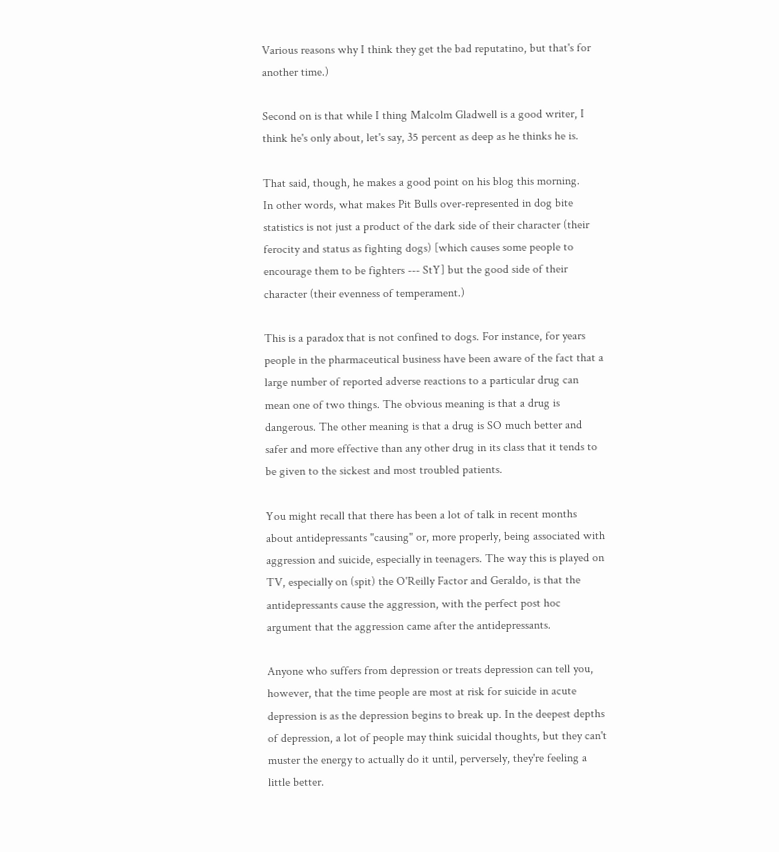Various reasons why I think they get the bad reputatino, but that's for another time.)

Second on is that while I thing Malcolm Gladwell is a good writer, I think he's only about, let's say, 35 percent as deep as he thinks he is.

That said, though, he makes a good point on his blog this morning.
In other words, what makes Pit Bulls over-represented in dog bite statistics is not just a product of the dark side of their character (their ferocity and status as fighting dogs) [which causes some people to encourage them to be fighters --- StY] but the good side of their character (their evenness of temperament.)

This is a paradox that is not confined to dogs. For instance, for years people in the pharmaceutical business have been aware of the fact that a large number of reported adverse reactions to a particular drug can mean one of two things. The obvious meaning is that a drug is dangerous. The other meaning is that a drug is SO much better and safer and more effective than any other drug in its class that it tends to be given to the sickest and most troubled patients.

You might recall that there has been a lot of talk in recent months about antidepressants "causing" or, more properly, being associated with aggression and suicide, especially in teenagers. The way this is played on TV, especially on (spit) the O'Reilly Factor and Geraldo, is that the antidepressants cause the aggression, with the perfect post hoc argument that the aggression came after the antidepressants.

Anyone who suffers from depression or treats depression can tell you, however, that the time people are most at risk for suicide in acute depression is as the depression begins to break up. In the deepest depths of depression, a lot of people may think suicidal thoughts, but they can't muster the energy to actually do it until, perversely, they're feeling a little better.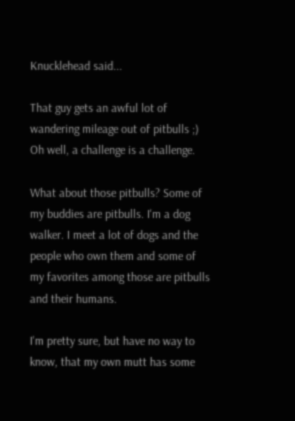Knucklehead said...

That guy gets an awful lot of wandering mileage out of pitbulls ;) Oh well, a challenge is a challenge.

What about those pitbulls? Some of my buddies are pitbulls. I'm a dog walker. I meet a lot of dogs and the people who own them and some of my favorites among those are pitbulls and their humans.

I'm pretty sure, but have no way to know, that my own mutt has some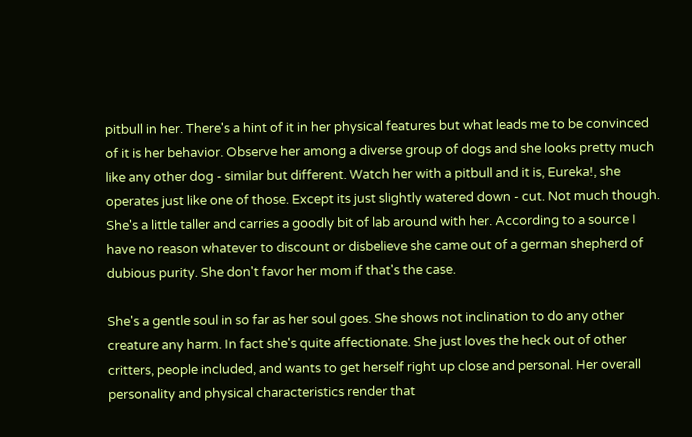pitbull in her. There's a hint of it in her physical features but what leads me to be convinced of it is her behavior. Observe her among a diverse group of dogs and she looks pretty much like any other dog - similar but different. Watch her with a pitbull and it is, Eureka!, she operates just like one of those. Except its just slightly watered down - cut. Not much though. She's a little taller and carries a goodly bit of lab around with her. According to a source I have no reason whatever to discount or disbelieve she came out of a german shepherd of dubious purity. She don't favor her mom if that's the case.

She's a gentle soul in so far as her soul goes. She shows not inclination to do any other creature any harm. In fact she's quite affectionate. She just loves the heck out of other critters, people included, and wants to get herself right up close and personal. Her overall personality and physical characteristics render that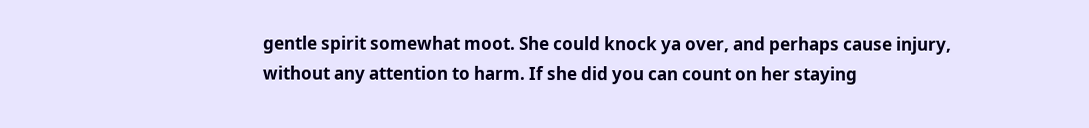gentle spirit somewhat moot. She could knock ya over, and perhaps cause injury, without any attention to harm. If she did you can count on her staying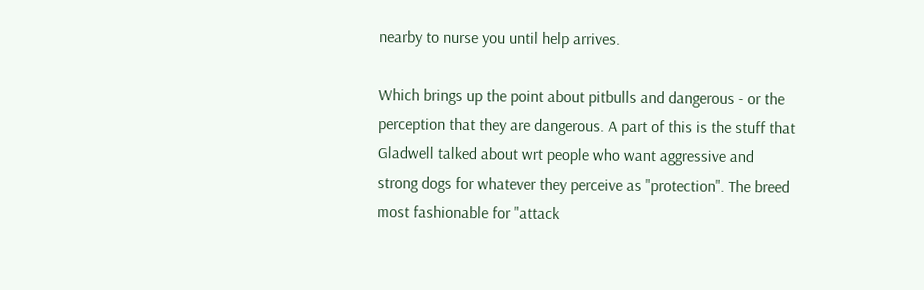nearby to nurse you until help arrives.

Which brings up the point about pitbulls and dangerous - or the perception that they are dangerous. A part of this is the stuff that Gladwell talked about wrt people who want aggressive and strong dogs for whatever they perceive as "protection". The breed most fashionable for "attack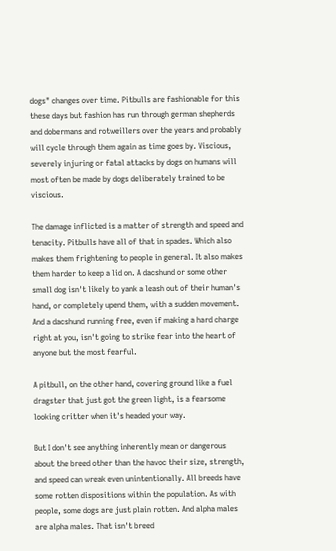dogs" changes over time. Pitbulls are fashionable for this these days but fashion has run through german shepherds and dobermans and rotweillers over the years and probably will cycle through them again as time goes by. Viscious, severely injuring or fatal attacks by dogs on humans will most often be made by dogs deliberately trained to be viscious.

The damage inflicted is a matter of strength and speed and tenacity. Pitbulls have all of that in spades. Which also makes them frightening to people in general. It also makes them harder to keep a lid on. A dacshund or some other small dog isn't likely to yank a leash out of their human's hand, or completely upend them, with a sudden movement. And a dacshund running free, even if making a hard charge right at you, isn't going to strike fear into the heart of anyone but the most fearful.

A pitbull, on the other hand, covering ground like a fuel dragster that just got the green light, is a fearsome looking critter when it's headed your way.

But I don't see anything inherently mean or dangerous about the breed other than the havoc their size, strength, and speed can wreak even unintentionally. All breeds have some rotten dispositions within the population. As with people, some dogs are just plain rotten. And alpha males are alpha males. That isn't breed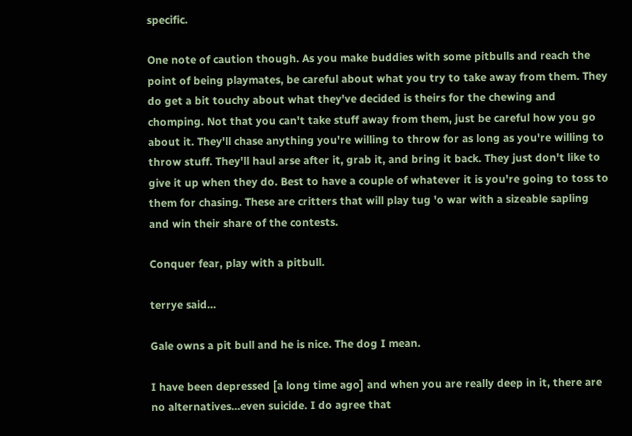specific.

One note of caution though. As you make buddies with some pitbulls and reach the point of being playmates, be careful about what you try to take away from them. They do get a bit touchy about what they've decided is theirs for the chewing and chomping. Not that you can't take stuff away from them, just be careful how you go about it. They'll chase anything you're willing to throw for as long as you're willing to throw stuff. They'll haul arse after it, grab it, and bring it back. They just don't like to give it up when they do. Best to have a couple of whatever it is you're going to toss to them for chasing. These are critters that will play tug 'o war with a sizeable sapling and win their share of the contests.

Conquer fear, play with a pitbull.

terrye said...

Gale owns a pit bull and he is nice. The dog I mean.

I have been depressed [a long time ago] and when you are really deep in it, there are no alternatives...even suicide. I do agree that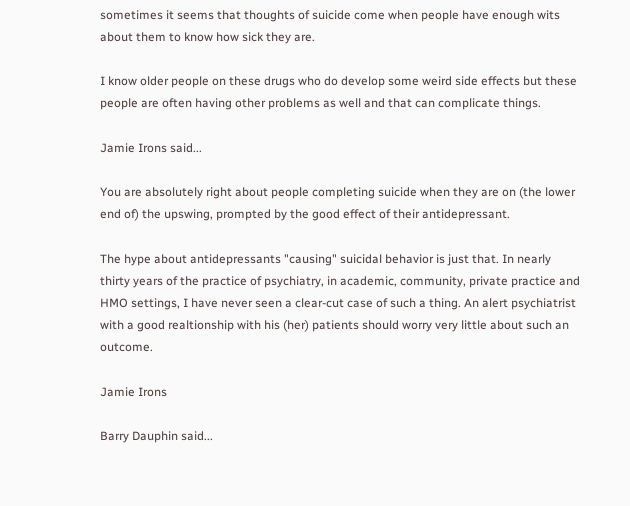sometimes it seems that thoughts of suicide come when people have enough wits about them to know how sick they are.

I know older people on these drugs who do develop some weird side effects but these people are often having other problems as well and that can complicate things.

Jamie Irons said...

You are absolutely right about people completing suicide when they are on (the lower end of) the upswing, prompted by the good effect of their antidepressant.

The hype about antidepressants "causing" suicidal behavior is just that. In nearly thirty years of the practice of psychiatry, in academic, community, private practice and HMO settings, I have never seen a clear-cut case of such a thing. An alert psychiatrist with a good realtionship with his (her) patients should worry very little about such an outcome.

Jamie Irons

Barry Dauphin said...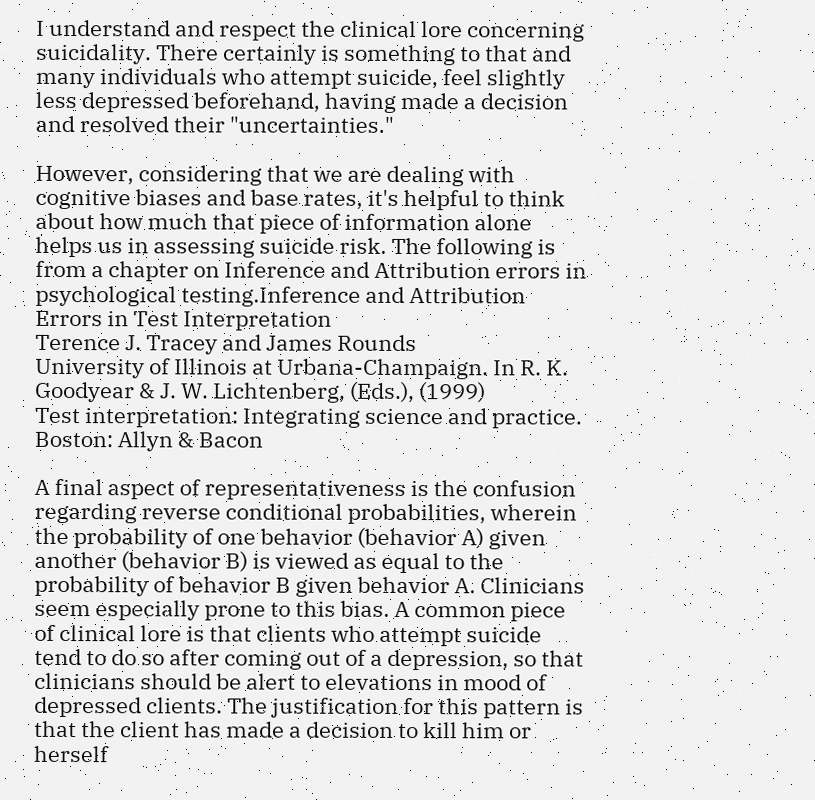I understand and respect the clinical lore concerning suicidality. There certainly is something to that and many individuals who attempt suicide, feel slightly less depressed beforehand, having made a decision and resolved their "uncertainties."

However, considering that we are dealing with cognitive biases and base rates, it's helpful to think about how much that piece of information alone helps us in assessing suicide risk. The following is from a chapter on Inference and Attribution errors in psychological testing.Inference and Attribution Errors in Test Interpretation
Terence J. Tracey and James Rounds
University of Illinois at Urbana-Champaign. In R. K. Goodyear & J. W. Lichtenberg, (Eds.), (1999)
Test interpretation: Integrating science and practice. Boston: Allyn & Bacon

A final aspect of representativeness is the confusion regarding reverse conditional probabilities, wherein the probability of one behavior (behavior A) given another (behavior B) is viewed as equal to the probability of behavior B given behavior A. Clinicians seem especially prone to this bias. A common piece of clinical lore is that clients who attempt suicide tend to do so after coming out of a depression, so that clinicians should be alert to elevations in mood of depressed clients. The justification for this pattern is that the client has made a decision to kill him or herself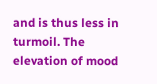and is thus less in turmoil. The elevation of mood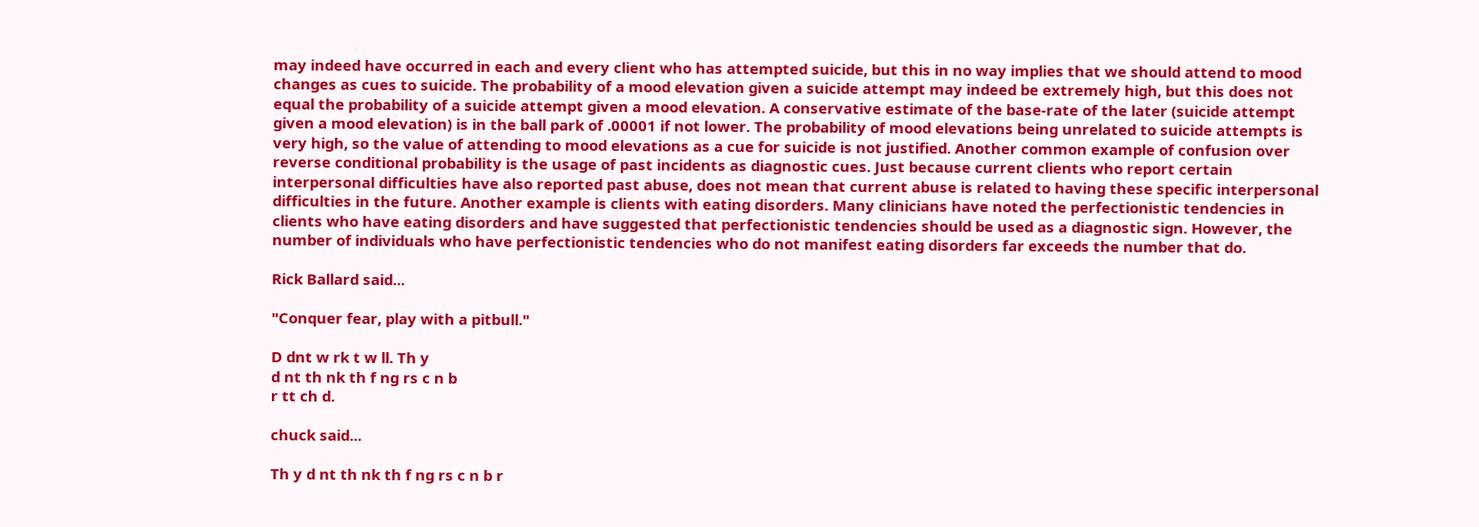may indeed have occurred in each and every client who has attempted suicide, but this in no way implies that we should attend to mood changes as cues to suicide. The probability of a mood elevation given a suicide attempt may indeed be extremely high, but this does not equal the probability of a suicide attempt given a mood elevation. A conservative estimate of the base-rate of the later (suicide attempt given a mood elevation) is in the ball park of .00001 if not lower. The probability of mood elevations being unrelated to suicide attempts is very high, so the value of attending to mood elevations as a cue for suicide is not justified. Another common example of confusion over reverse conditional probability is the usage of past incidents as diagnostic cues. Just because current clients who report certain interpersonal difficulties have also reported past abuse, does not mean that current abuse is related to having these specific interpersonal difficulties in the future. Another example is clients with eating disorders. Many clinicians have noted the perfectionistic tendencies in clients who have eating disorders and have suggested that perfectionistic tendencies should be used as a diagnostic sign. However, the number of individuals who have perfectionistic tendencies who do not manifest eating disorders far exceeds the number that do.

Rick Ballard said...

"Conquer fear, play with a pitbull."

D dnt w rk t w ll. Th y
d nt th nk th f ng rs c n b
r tt ch d.

chuck said...

Th y d nt th nk th f ng rs c n b r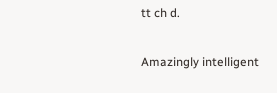tt ch d.

Amazingly intelligent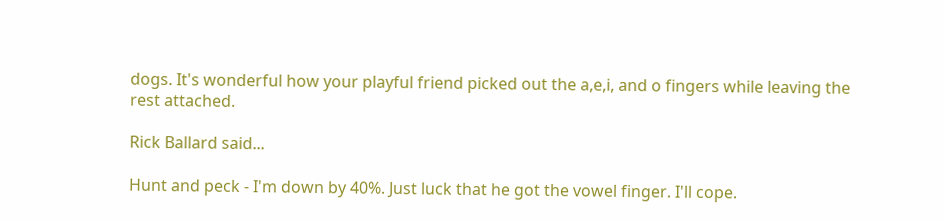dogs. It's wonderful how your playful friend picked out the a,e,i, and o fingers while leaving the rest attached.

Rick Ballard said...

Hunt and peck - I'm down by 40%. Just luck that he got the vowel finger. I'll cope.